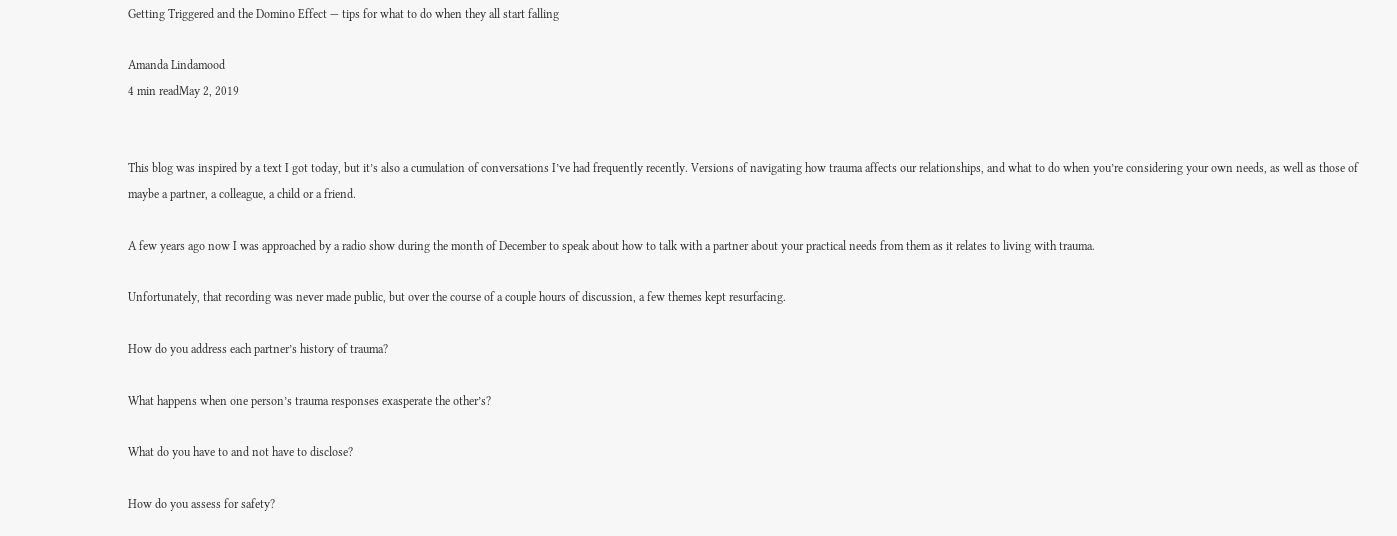Getting Triggered and the Domino Effect — tips for what to do when they all start falling

Amanda Lindamood
4 min readMay 2, 2019


This blog was inspired by a text I got today, but it’s also a cumulation of conversations I’ve had frequently recently. Versions of navigating how trauma affects our relationships, and what to do when you’re considering your own needs, as well as those of maybe a partner, a colleague, a child or a friend.

A few years ago now I was approached by a radio show during the month of December to speak about how to talk with a partner about your practical needs from them as it relates to living with trauma.

Unfortunately, that recording was never made public, but over the course of a couple hours of discussion, a few themes kept resurfacing.

How do you address each partner’s history of trauma?

What happens when one person’s trauma responses exasperate the other’s?

What do you have to and not have to disclose?

How do you assess for safety?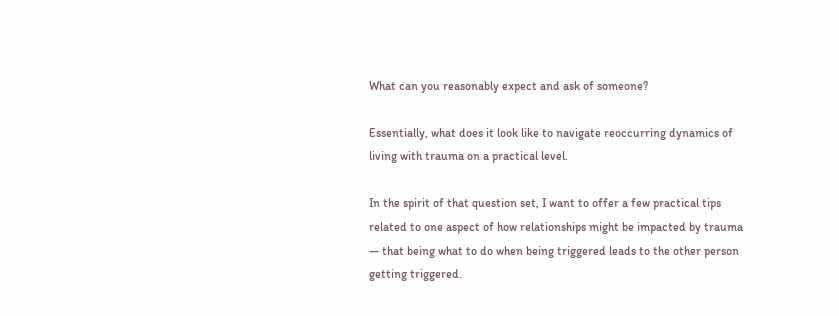What can you reasonably expect and ask of someone?

Essentially, what does it look like to navigate reoccurring dynamics of living with trauma on a practical level.

In the spirit of that question set, I want to offer a few practical tips related to one aspect of how relationships might be impacted by trauma — that being what to do when being triggered leads to the other person getting triggered.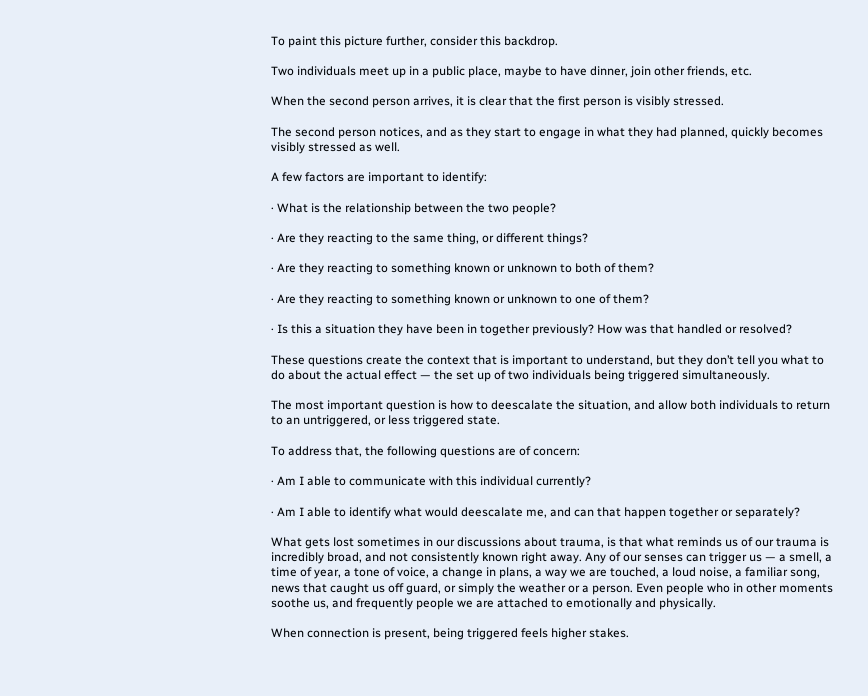To paint this picture further, consider this backdrop.

Two individuals meet up in a public place, maybe to have dinner, join other friends, etc.

When the second person arrives, it is clear that the first person is visibly stressed.

The second person notices, and as they start to engage in what they had planned, quickly becomes visibly stressed as well.

A few factors are important to identify:

· What is the relationship between the two people?

· Are they reacting to the same thing, or different things?

· Are they reacting to something known or unknown to both of them?

· Are they reacting to something known or unknown to one of them?

· Is this a situation they have been in together previously? How was that handled or resolved?

These questions create the context that is important to understand, but they don’t tell you what to do about the actual effect — the set up of two individuals being triggered simultaneously.

The most important question is how to deescalate the situation, and allow both individuals to return to an untriggered, or less triggered state.

To address that, the following questions are of concern:

· Am I able to communicate with this individual currently?

· Am I able to identify what would deescalate me, and can that happen together or separately?

What gets lost sometimes in our discussions about trauma, is that what reminds us of our trauma is incredibly broad, and not consistently known right away. Any of our senses can trigger us — a smell, a time of year, a tone of voice, a change in plans, a way we are touched, a loud noise, a familiar song, news that caught us off guard, or simply the weather or a person. Even people who in other moments soothe us, and frequently people we are attached to emotionally and physically.

When connection is present, being triggered feels higher stakes.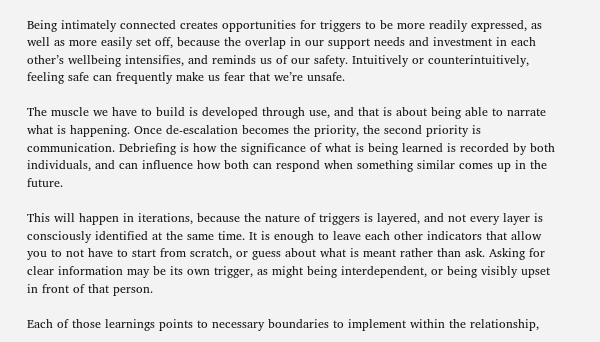Being intimately connected creates opportunities for triggers to be more readily expressed, as well as more easily set off, because the overlap in our support needs and investment in each other’s wellbeing intensifies, and reminds us of our safety. Intuitively or counterintuitively, feeling safe can frequently make us fear that we’re unsafe.

The muscle we have to build is developed through use, and that is about being able to narrate what is happening. Once de-escalation becomes the priority, the second priority is communication. Debriefing is how the significance of what is being learned is recorded by both individuals, and can influence how both can respond when something similar comes up in the future.

This will happen in iterations, because the nature of triggers is layered, and not every layer is consciously identified at the same time. It is enough to leave each other indicators that allow you to not have to start from scratch, or guess about what is meant rather than ask. Asking for clear information may be its own trigger, as might being interdependent, or being visibly upset in front of that person.

Each of those learnings points to necessary boundaries to implement within the relationship,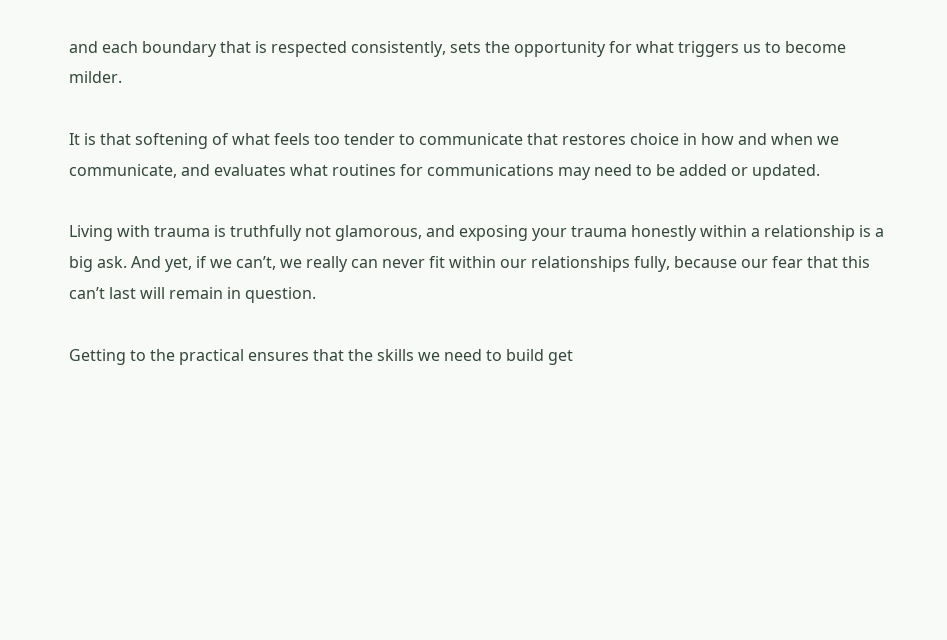and each boundary that is respected consistently, sets the opportunity for what triggers us to become milder.

It is that softening of what feels too tender to communicate that restores choice in how and when we communicate, and evaluates what routines for communications may need to be added or updated.

Living with trauma is truthfully not glamorous, and exposing your trauma honestly within a relationship is a big ask. And yet, if we can’t, we really can never fit within our relationships fully, because our fear that this can’t last will remain in question.

Getting to the practical ensures that the skills we need to build get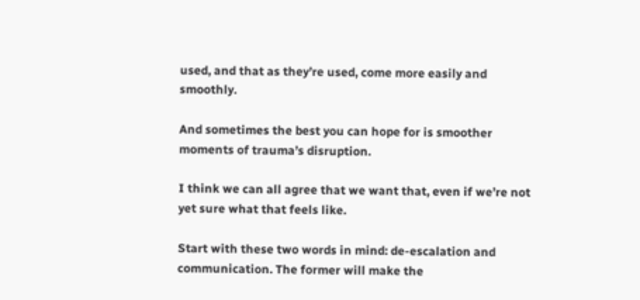used, and that as they’re used, come more easily and smoothly.

And sometimes the best you can hope for is smoother moments of trauma’s disruption.

I think we can all agree that we want that, even if we’re not yet sure what that feels like.

Start with these two words in mind: de-escalation and communication. The former will make the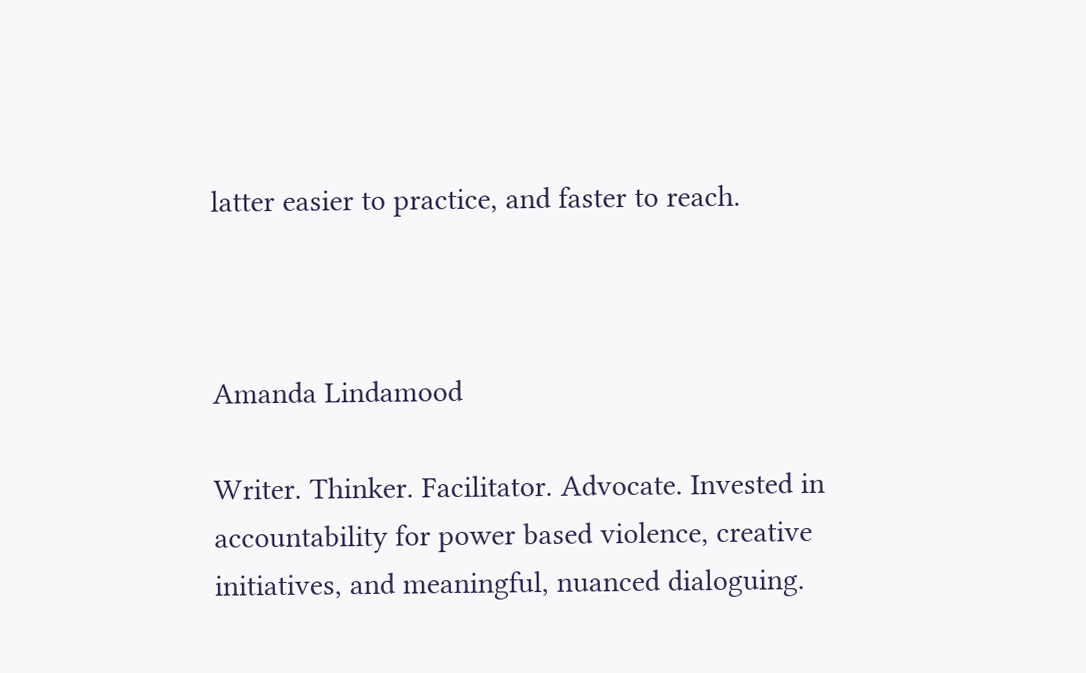latter easier to practice, and faster to reach.



Amanda Lindamood

Writer. Thinker. Facilitator. Advocate. Invested in accountability for power based violence, creative initiatives, and meaningful, nuanced dialoguing.